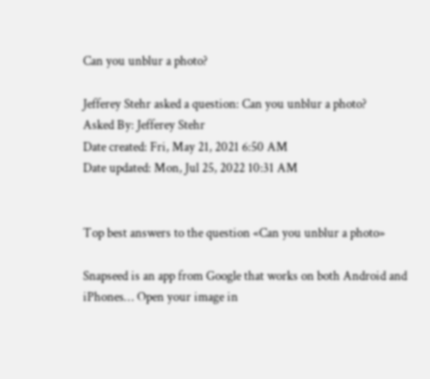Can you unblur a photo?

Jefferey Stehr asked a question: Can you unblur a photo?
Asked By: Jefferey Stehr
Date created: Fri, May 21, 2021 6:50 AM
Date updated: Mon, Jul 25, 2022 10:31 AM


Top best answers to the question «Can you unblur a photo»

Snapseed is an app from Google that works on both Android and iPhones… Open your image in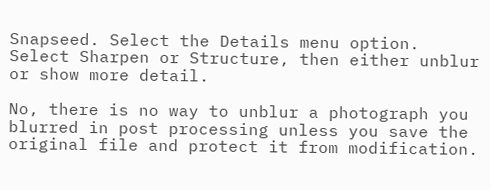Snapseed. Select the Details menu option. Select Sharpen or Structure, then either unblur or show more detail.

No, there is no way to unblur a photograph you blurred in post processing unless you save the original file and protect it from modification.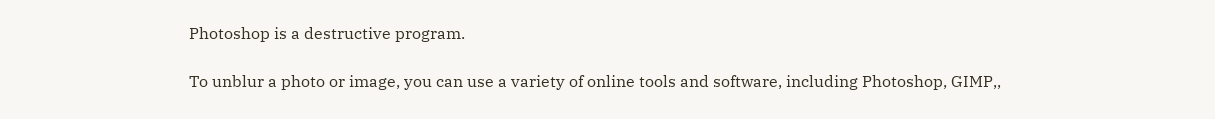Photoshop is a destructive program.

To unblur a photo or image, you can use a variety of online tools and software, including Photoshop, GIMP,,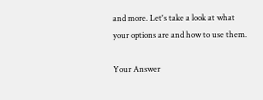and more. Let's take a look at what your options are and how to use them.

Your Answer